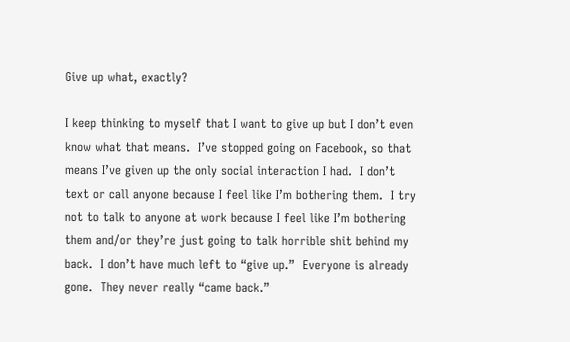Give up what, exactly?

I keep thinking to myself that I want to give up but I don’t even know what that means.  I’ve stopped going on Facebook, so that means I’ve given up the only social interaction I had.  I don’t text or call anyone because I feel like I’m bothering them.  I try not to talk to anyone at work because I feel like I’m bothering them and/or they’re just going to talk horrible shit behind my back.  I don’t have much left to “give up.”  Everyone is already gone.  They never really “came back.”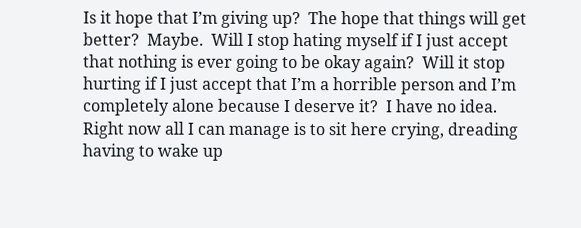Is it hope that I’m giving up?  The hope that things will get better?  Maybe.  Will I stop hating myself if I just accept that nothing is ever going to be okay again?  Will it stop hurting if I just accept that I’m a horrible person and I’m completely alone because I deserve it?  I have no idea.  Right now all I can manage is to sit here crying, dreading having to wake up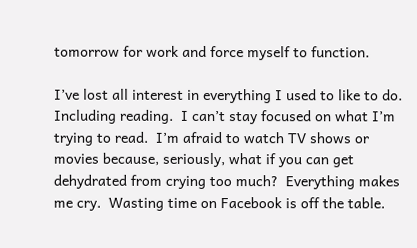tomorrow for work and force myself to function.

I’ve lost all interest in everything I used to like to do.  Including reading.  I can’t stay focused on what I’m trying to read.  I’m afraid to watch TV shows or movies because, seriously, what if you can get dehydrated from crying too much?  Everything makes me cry.  Wasting time on Facebook is off the table.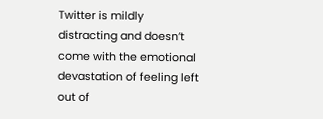Twitter is mildly distracting and doesn’t come with the emotional devastation of feeling left out of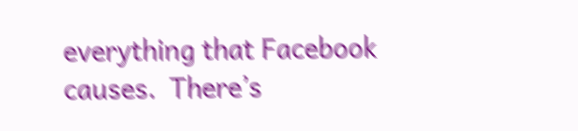everything that Facebook causes.  There’s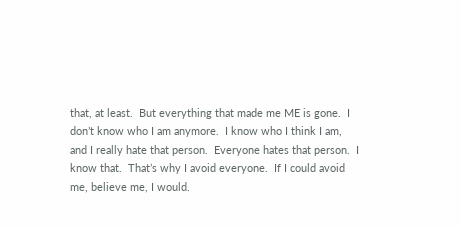that, at least.  But everything that made me ME is gone.  I don’t know who I am anymore.  I know who I think I am, and I really hate that person.  Everyone hates that person.  I know that.  That’s why I avoid everyone.  If I could avoid me, believe me, I would.